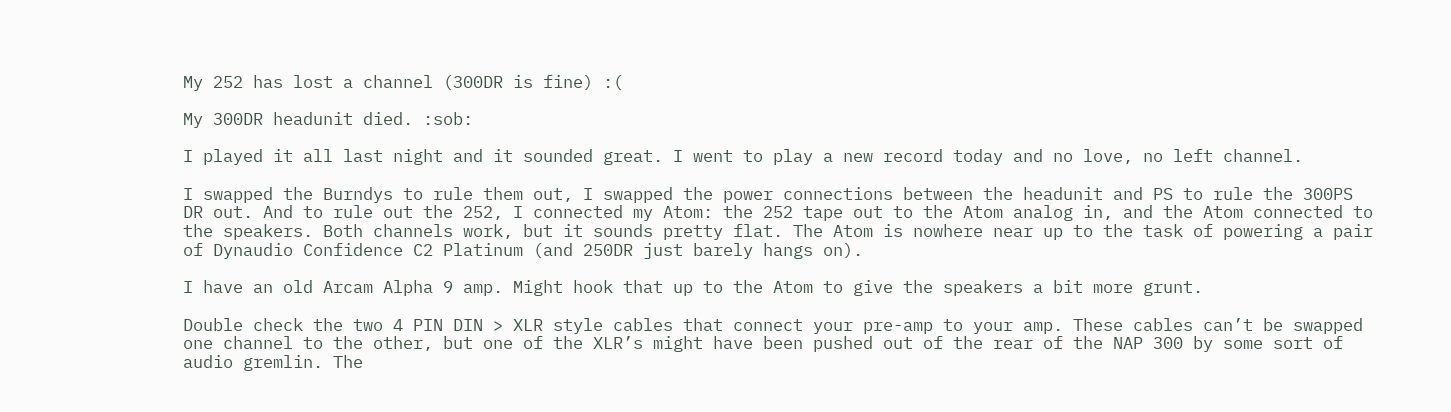My 252 has lost a channel (300DR is fine) :(

My 300DR headunit died. :sob:

I played it all last night and it sounded great. I went to play a new record today and no love, no left channel.

I swapped the Burndys to rule them out, I swapped the power connections between the headunit and PS to rule the 300PS DR out. And to rule out the 252, I connected my Atom: the 252 tape out to the Atom analog in, and the Atom connected to the speakers. Both channels work, but it sounds pretty flat. The Atom is nowhere near up to the task of powering a pair of Dynaudio Confidence C2 Platinum (and 250DR just barely hangs on).

I have an old Arcam Alpha 9 amp. Might hook that up to the Atom to give the speakers a bit more grunt.

Double check the two 4 PIN DIN > XLR style cables that connect your pre-amp to your amp. These cables can’t be swapped one channel to the other, but one of the XLR’s might have been pushed out of the rear of the NAP 300 by some sort of audio gremlin. The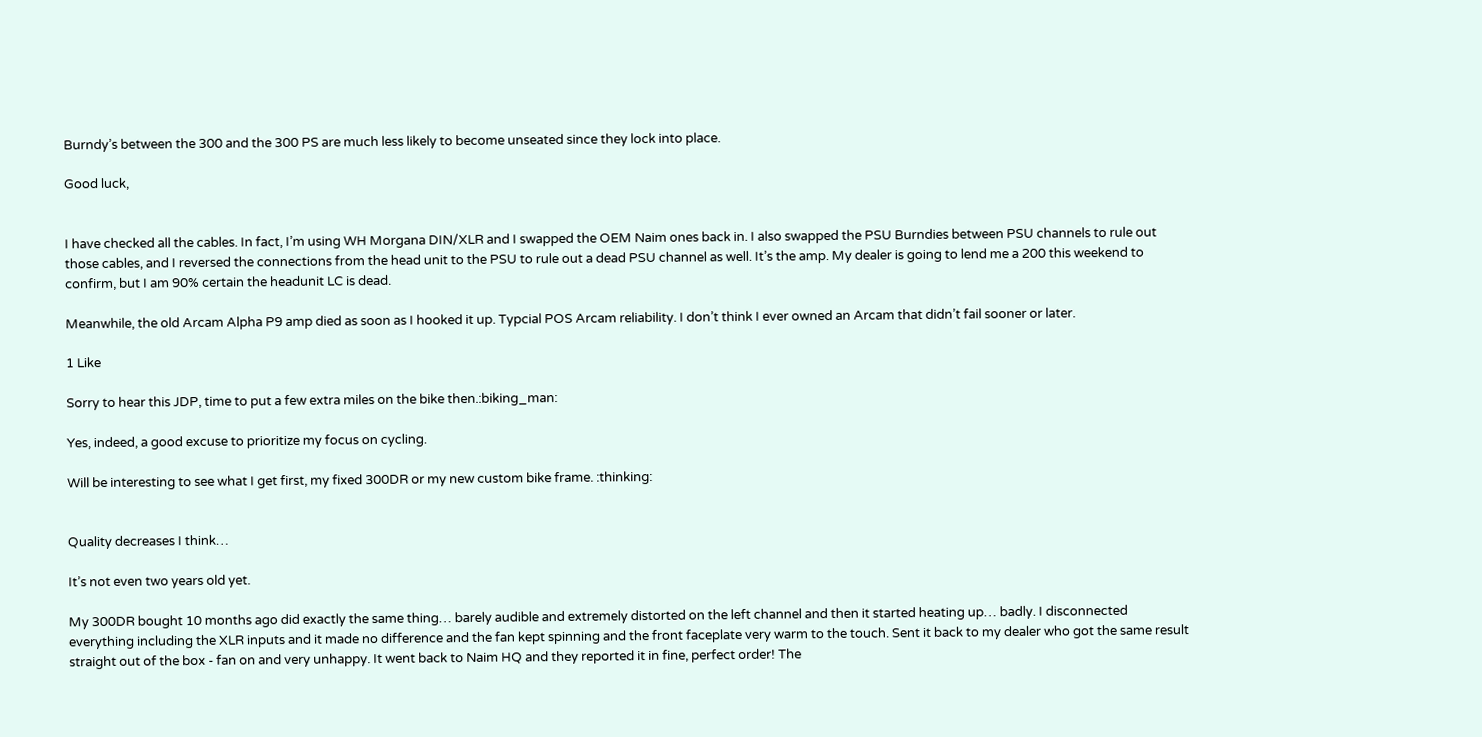Burndy’s between the 300 and the 300 PS are much less likely to become unseated since they lock into place.

Good luck,


I have checked all the cables. In fact, I’m using WH Morgana DIN/XLR and I swapped the OEM Naim ones back in. I also swapped the PSU Burndies between PSU channels to rule out those cables, and I reversed the connections from the head unit to the PSU to rule out a dead PSU channel as well. It’s the amp. My dealer is going to lend me a 200 this weekend to confirm, but I am 90% certain the headunit LC is dead.

Meanwhile, the old Arcam Alpha P9 amp died as soon as I hooked it up. Typcial POS Arcam reliability. I don’t think I ever owned an Arcam that didn’t fail sooner or later.

1 Like

Sorry to hear this JDP, time to put a few extra miles on the bike then.:biking_man:

Yes, indeed, a good excuse to prioritize my focus on cycling.

Will be interesting to see what I get first, my fixed 300DR or my new custom bike frame. :thinking:


Quality decreases I think…

It’s not even two years old yet.

My 300DR bought 10 months ago did exactly the same thing… barely audible and extremely distorted on the left channel and then it started heating up… badly. I disconnected everything including the XLR inputs and it made no difference and the fan kept spinning and the front faceplate very warm to the touch. Sent it back to my dealer who got the same result straight out of the box - fan on and very unhappy. It went back to Naim HQ and they reported it in fine, perfect order! The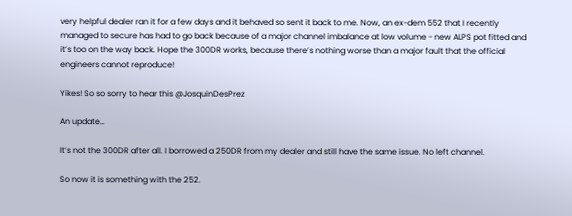very helpful dealer ran it for a few days and it behaved so sent it back to me. Now, an ex-dem 552 that I recently managed to secure has had to go back because of a major channel imbalance at low volume - new ALPS pot fitted and it’s too on the way back. Hope the 300DR works, because there’s nothing worse than a major fault that the official engineers cannot reproduce!

Yikes! So so sorry to hear this @JosquinDesPrez

An update…

It’s not the 300DR after all. I borrowed a 250DR from my dealer and still have the same issue. No left channel.

So now it is something with the 252.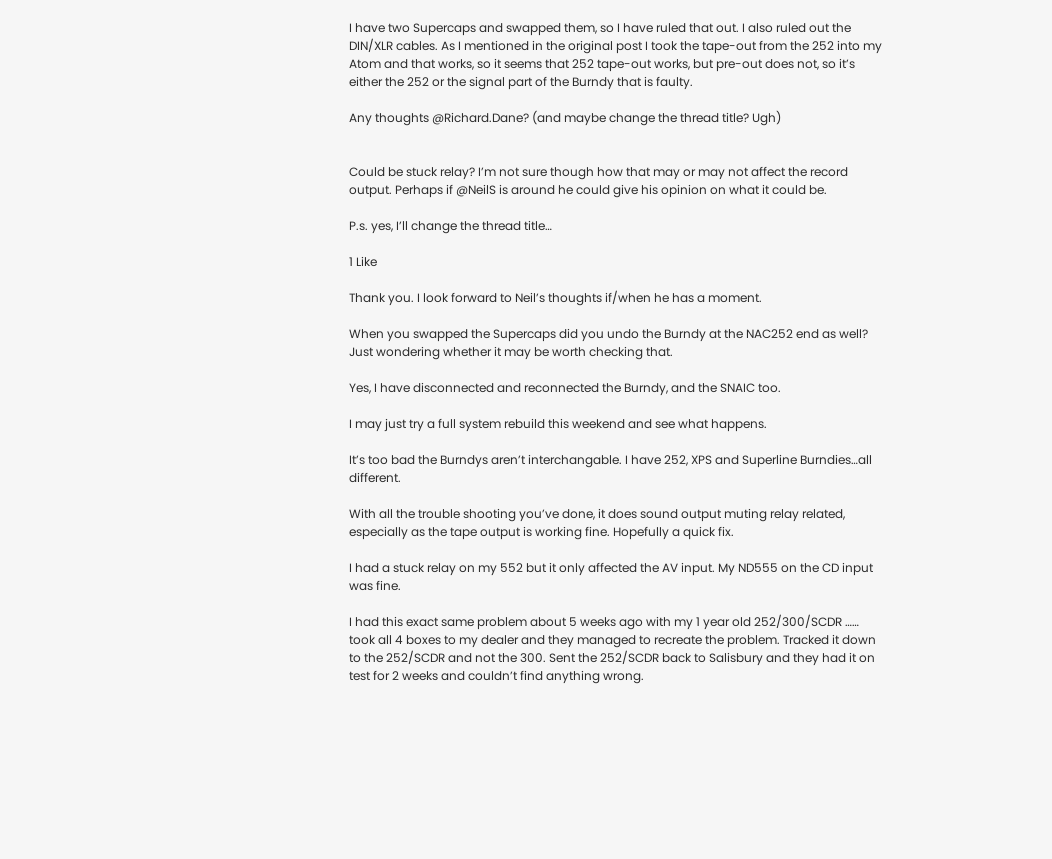I have two Supercaps and swapped them, so I have ruled that out. I also ruled out the DIN/XLR cables. As I mentioned in the original post I took the tape-out from the 252 into my Atom and that works, so it seems that 252 tape-out works, but pre-out does not, so it’s either the 252 or the signal part of the Burndy that is faulty.

Any thoughts @Richard.Dane? (and maybe change the thread title? Ugh)


Could be stuck relay? I’m not sure though how that may or may not affect the record output. Perhaps if @NeilS is around he could give his opinion on what it could be.

P.s. yes, I’ll change the thread title…

1 Like

Thank you. I look forward to Neil’s thoughts if/when he has a moment.

When you swapped the Supercaps did you undo the Burndy at the NAC252 end as well? Just wondering whether it may be worth checking that.

Yes, I have disconnected and reconnected the Burndy, and the SNAIC too.

I may just try a full system rebuild this weekend and see what happens.

It’s too bad the Burndys aren’t interchangable. I have 252, XPS and Superline Burndies…all different.

With all the trouble shooting you’ve done, it does sound output muting relay related, especially as the tape output is working fine. Hopefully a quick fix.

I had a stuck relay on my 552 but it only affected the AV input. My ND555 on the CD input was fine.

I had this exact same problem about 5 weeks ago with my 1 year old 252/300/SCDR …… took all 4 boxes to my dealer and they managed to recreate the problem. Tracked it down to the 252/SCDR and not the 300. Sent the 252/SCDR back to Salisbury and they had it on test for 2 weeks and couldn’t find anything wrong.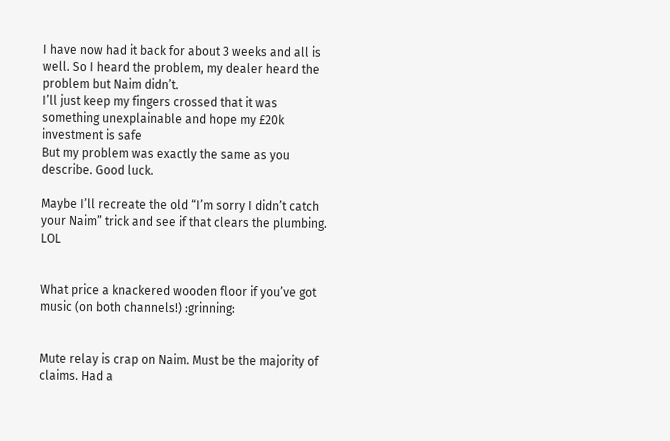I have now had it back for about 3 weeks and all is well. So I heard the problem, my dealer heard the problem but Naim didn’t.
I’ll just keep my fingers crossed that it was something unexplainable and hope my £20k investment is safe
But my problem was exactly the same as you describe. Good luck.

Maybe I’ll recreate the old “I’m sorry I didn’t catch your Naim” trick and see if that clears the plumbing. LOL


What price a knackered wooden floor if you’ve got music (on both channels!) :grinning:


Mute relay is crap on Naim. Must be the majority of claims. Had a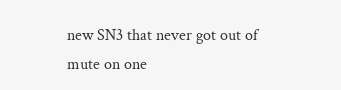new SN3 that never got out of mute on one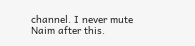channel. I never mute Naim after this.